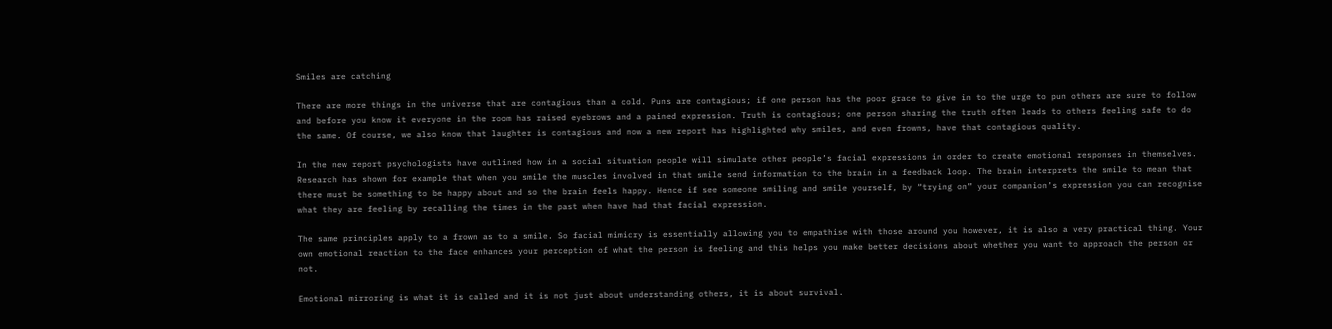Smiles are catching

There are more things in the universe that are contagious than a cold. Puns are contagious; if one person has the poor grace to give in to the urge to pun others are sure to follow and before you know it everyone in the room has raised eyebrows and a pained expression. Truth is contagious; one person sharing the truth often leads to others feeling safe to do the same. Of course, we also know that laughter is contagious and now a new report has highlighted why smiles, and even frowns, have that contagious quality.

In the new report psychologists have outlined how in a social situation people will simulate other people’s facial expressions in order to create emotional responses in themselves. Research has shown for example that when you smile the muscles involved in that smile send information to the brain in a feedback loop. The brain interprets the smile to mean that there must be something to be happy about and so the brain feels happy. Hence if see someone smiling and smile yourself, by “trying on” your companion’s expression you can recognise what they are feeling by recalling the times in the past when have had that facial expression.

The same principles apply to a frown as to a smile. So facial mimicry is essentially allowing you to empathise with those around you however, it is also a very practical thing. Your own emotional reaction to the face enhances your perception of what the person is feeling and this helps you make better decisions about whether you want to approach the person or not.

Emotional mirroring is what it is called and it is not just about understanding others, it is about survival.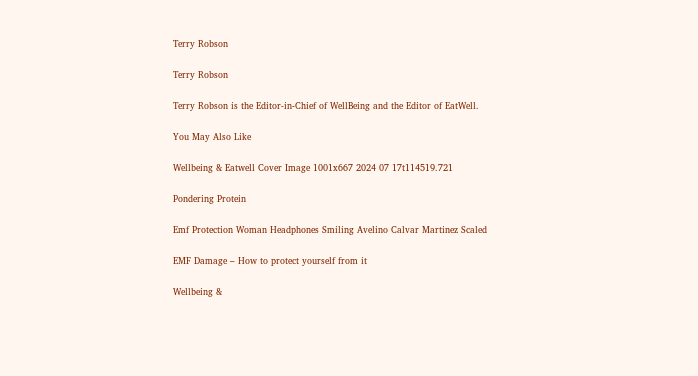Terry Robson

Terry Robson

Terry Robson is the Editor-in-Chief of WellBeing and the Editor of EatWell.

You May Also Like

Wellbeing & Eatwell Cover Image 1001x667 2024 07 17t114519.721

Pondering Protein

Emf Protection Woman Headphones Smiling Avelino Calvar Martinez Scaled

EMF Damage – How to protect yourself from it

Wellbeing &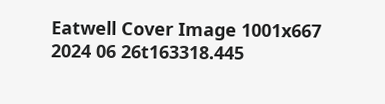Eatwell Cover Image 1001x667 2024 06 26t163318.445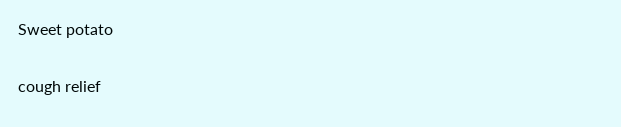Sweet potato

cough relief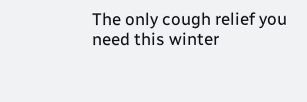The only cough relief you need this winter